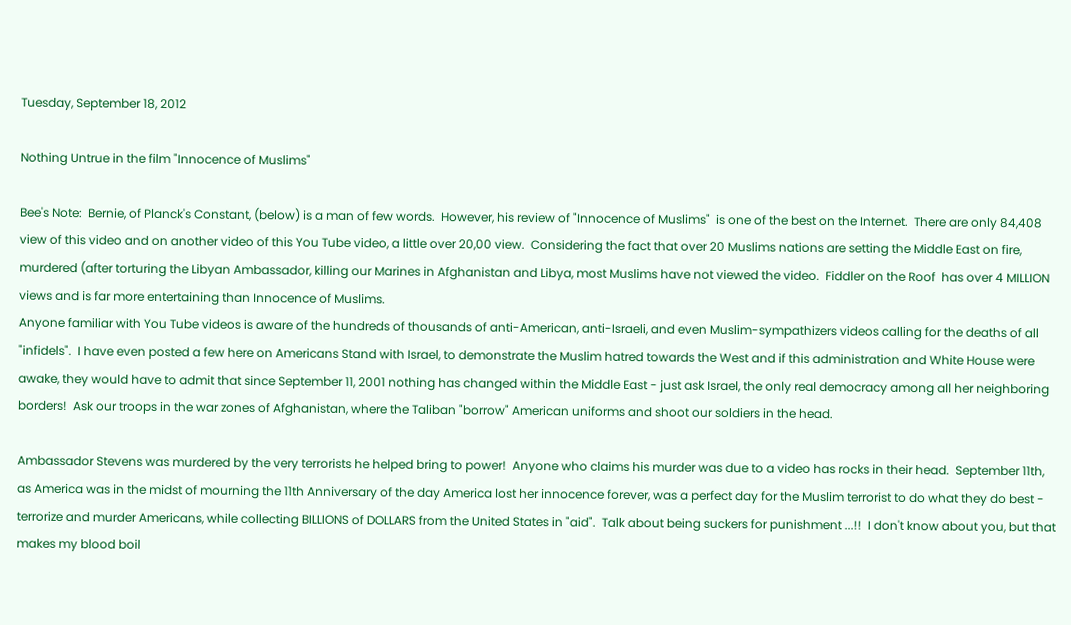Tuesday, September 18, 2012

Nothing Untrue in the film "Innocence of Muslims"

Bee's Note:  Bernie, of Planck's Constant, (below) is a man of few words.  However, his review of "Innocence of Muslims"  is one of the best on the Internet.  There are only 84,408 view of this video and on another video of this You Tube video, a little over 20,00 view.  Considering the fact that over 20 Muslims nations are setting the Middle East on fire, murdered (after torturing the Libyan Ambassador, killing our Marines in Afghanistan and Libya, most Muslims have not viewed the video.  Fiddler on the Roof  has over 4 MILLION views and is far more entertaining than Innocence of Muslims.
Anyone familiar with You Tube videos is aware of the hundreds of thousands of anti-American, anti-Israeli, and even Muslim-sympathizers videos calling for the deaths of all "infidels".  I have even posted a few here on Americans Stand with Israel, to demonstrate the Muslim hatred towards the West and if this administration and White House were awake, they would have to admit that since September 11, 2001 nothing has changed within the Middle East - just ask Israel, the only real democracy among all her neighboring borders!  Ask our troops in the war zones of Afghanistan, where the Taliban "borrow" American uniforms and shoot our soldiers in the head.

Ambassador Stevens was murdered by the very terrorists he helped bring to power!  Anyone who claims his murder was due to a video has rocks in their head.  September 11th, as America was in the midst of mourning the 11th Anniversary of the day America lost her innocence forever, was a perfect day for the Muslim terrorist to do what they do best - terrorize and murder Americans, while collecting BILLIONS of DOLLARS from the United States in "aid".  Talk about being suckers for punishment ...!!  I don't know about you, but that makes my blood boil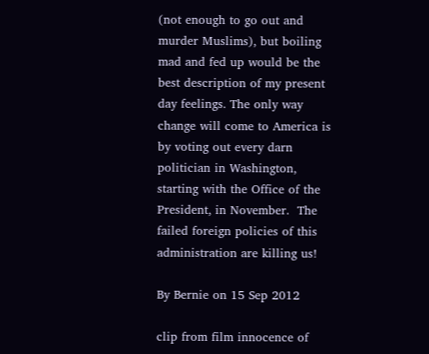(not enough to go out and murder Muslims), but boiling mad and fed up would be the best description of my present day feelings. The only way change will come to America is by voting out every darn politician in Washington, starting with the Office of the President, in November.  The failed foreign policies of this administration are killing us!

By Bernie on 15 Sep 2012

clip from film innocence of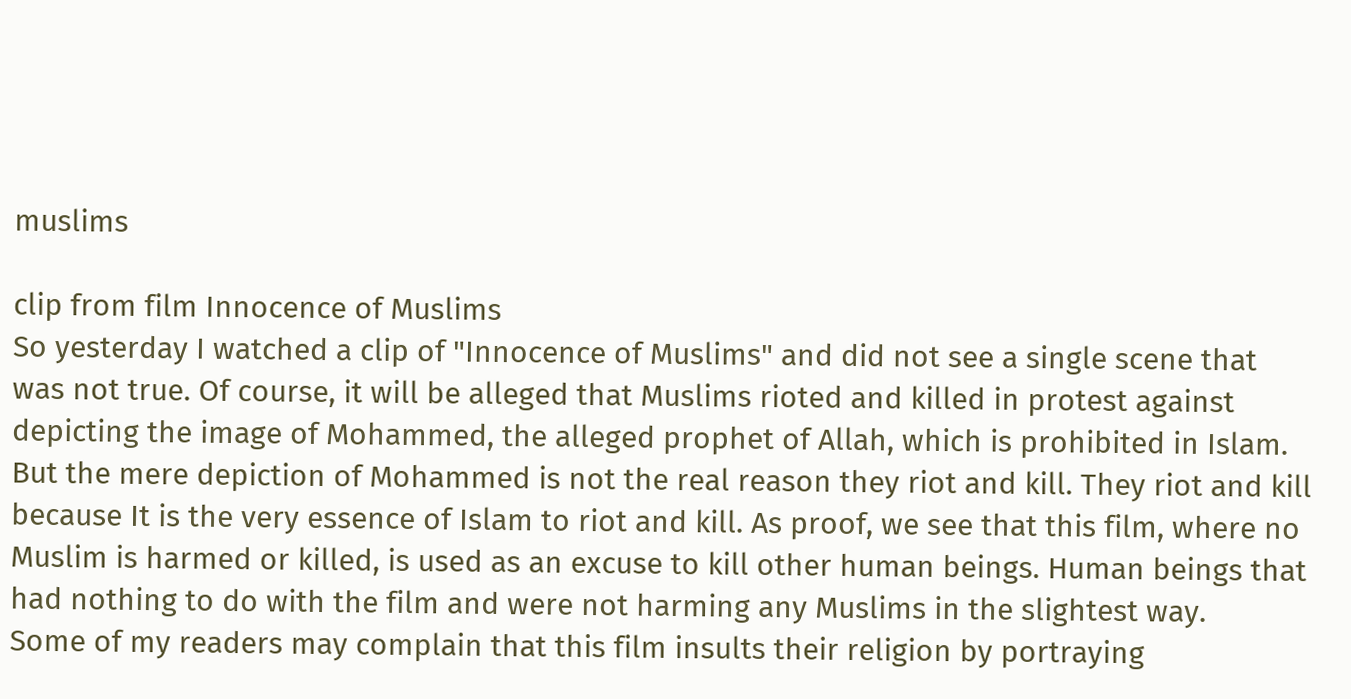muslims

clip from film Innocence of Muslims
So yesterday I watched a clip of "Innocence of Muslims" and did not see a single scene that was not true. Of course, it will be alleged that Muslims rioted and killed in protest against depicting the image of Mohammed, the alleged prophet of Allah, which is prohibited in Islam.
But the mere depiction of Mohammed is not the real reason they riot and kill. They riot and kill because It is the very essence of Islam to riot and kill. As proof, we see that this film, where no Muslim is harmed or killed, is used as an excuse to kill other human beings. Human beings that had nothing to do with the film and were not harming any Muslims in the slightest way.
Some of my readers may complain that this film insults their religion by portraying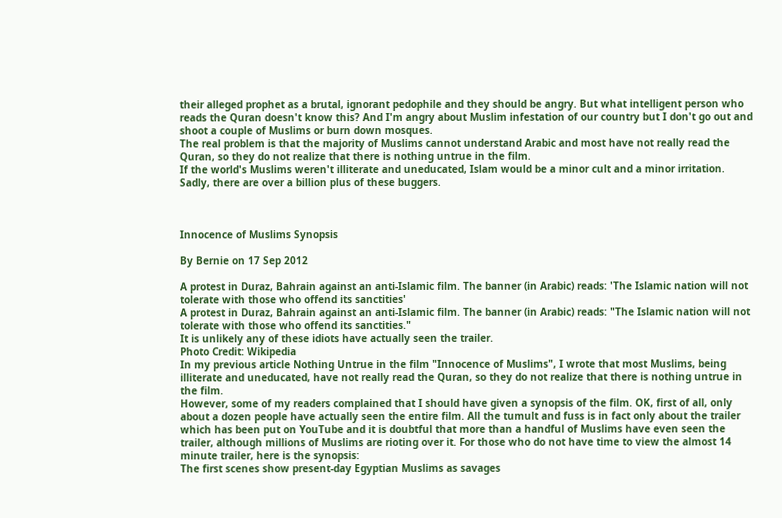their alleged prophet as a brutal, ignorant pedophile and they should be angry. But what intelligent person who reads the Quran doesn't know this? And I'm angry about Muslim infestation of our country but I don't go out and shoot a couple of Muslims or burn down mosques.
The real problem is that the majority of Muslims cannot understand Arabic and most have not really read the Quran, so they do not realize that there is nothing untrue in the film.
If the world's Muslims weren't illiterate and uneducated, Islam would be a minor cult and a minor irritation. Sadly, there are over a billion plus of these buggers.



Innocence of Muslims Synopsis

By Bernie on 17 Sep 2012

A protest in Duraz, Bahrain against an anti-Islamic film. The banner (in Arabic) reads: 'The Islamic nation will not tolerate with those who offend its sanctities'
A protest in Duraz, Bahrain against an anti-Islamic film. The banner (in Arabic) reads: "The Islamic nation will not tolerate with those who offend its sanctities."
It is unlikely any of these idiots have actually seen the trailer.
Photo Credit: Wikipedia
In my previous article Nothing Untrue in the film "Innocence of Muslims", I wrote that most Muslims, being illiterate and uneducated, have not really read the Quran, so they do not realize that there is nothing untrue in the film.
However, some of my readers complained that I should have given a synopsis of the film. OK, first of all, only about a dozen people have actually seen the entire film. All the tumult and fuss is in fact only about the trailer which has been put on YouTube and it is doubtful that more than a handful of Muslims have even seen the trailer, although millions of Muslims are rioting over it. For those who do not have time to view the almost 14 minute trailer, here is the synopsis:
The first scenes show present-day Egyptian Muslims as savages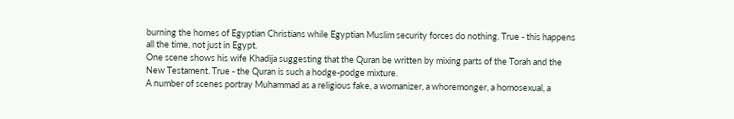burning the homes of Egyptian Christians while Egyptian Muslim security forces do nothing. True - this happens all the time, not just in Egypt.
One scene shows his wife Khadija suggesting that the Quran be written by mixing parts of the Torah and the New Testament. True - the Quran is such a hodge-podge mixture.
A number of scenes portray Muhammad as a religious fake, a womanizer, a whoremonger, a homosexual, a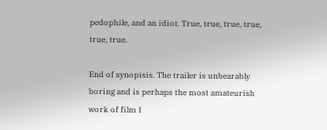pedophile, and an idiot. True, true, true, true, true, true.

End of synopisis. The trailer is unbearably boring and is perhaps the most amateurish work of film I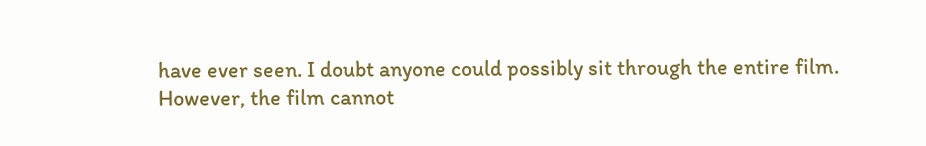have ever seen. I doubt anyone could possibly sit through the entire film.
However, the film cannot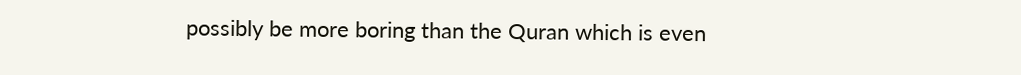possibly be more boring than the Quran which is even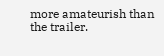more amateurish than the trailer.